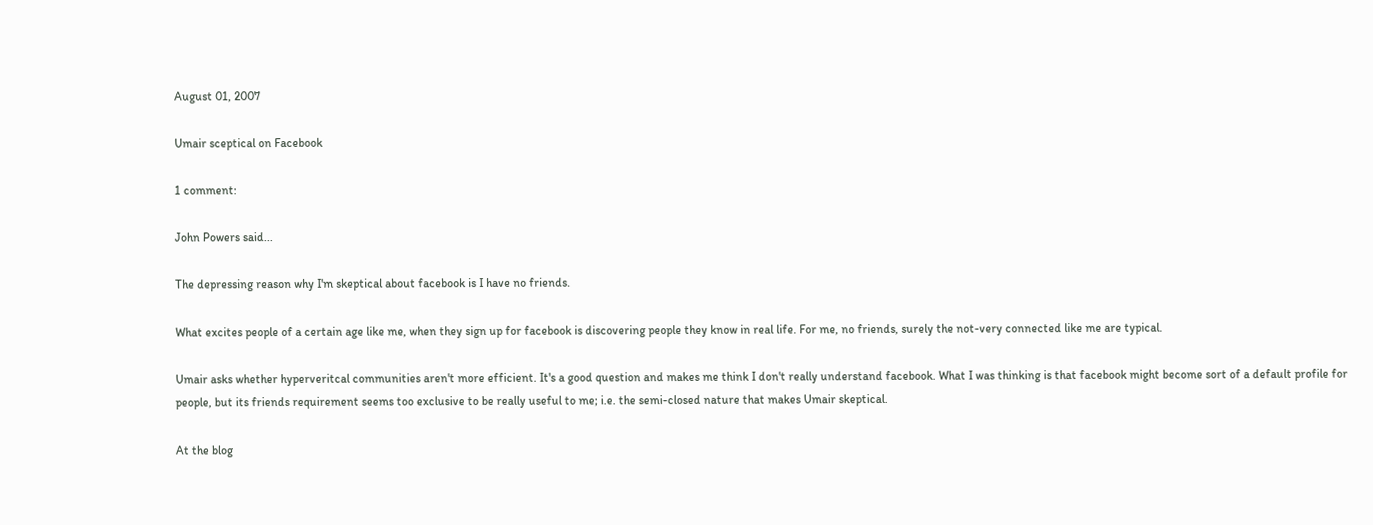August 01, 2007

Umair sceptical on Facebook

1 comment:

John Powers said...

The depressing reason why I'm skeptical about facebook is I have no friends.

What excites people of a certain age like me, when they sign up for facebook is discovering people they know in real life. For me, no friends, surely the not-very connected like me are typical.

Umair asks whether hyperveritcal communities aren't more efficient. It's a good question and makes me think I don't really understand facebook. What I was thinking is that facebook might become sort of a default profile for people, but its friends requirement seems too exclusive to be really useful to me; i.e. the semi-closed nature that makes Umair skeptical.

At the blog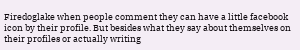Firedoglake when people comment they can have a little facebook icon by their profile. But besides what they say about themselves on their profiles or actually writing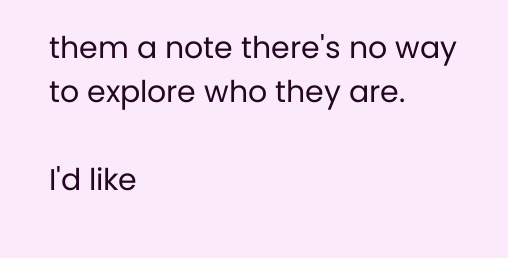them a note there's no way to explore who they are.

I'd like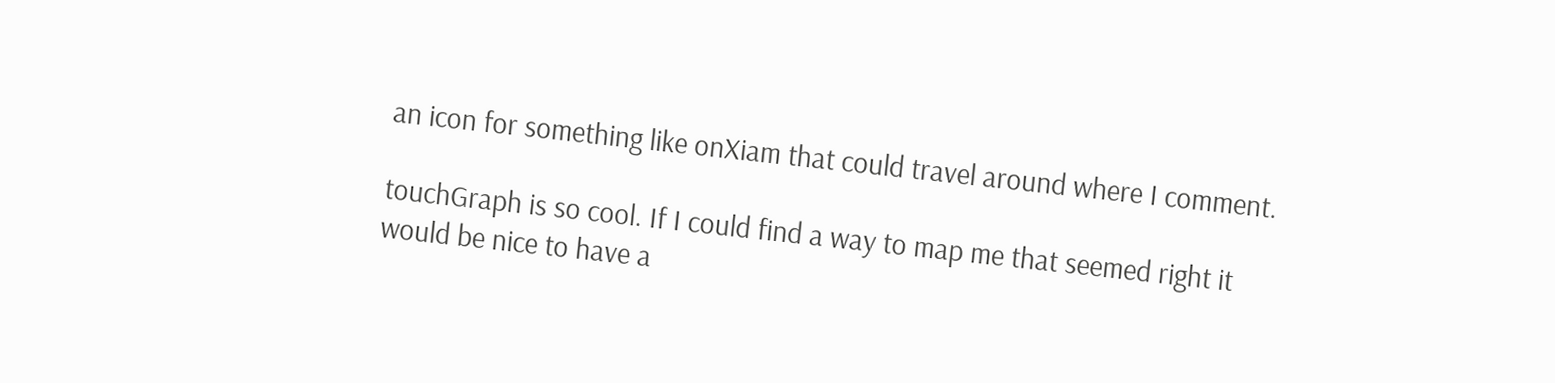an icon for something like onXiam that could travel around where I comment.

touchGraph is so cool. If I could find a way to map me that seemed right it would be nice to have a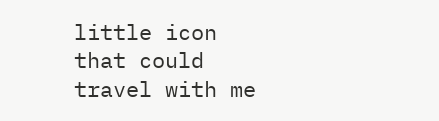little icon that could travel with me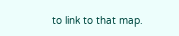to link to that map.